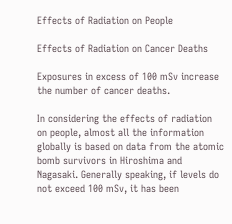Effects of Radiation on People

Effects of Radiation on Cancer Deaths

Exposures in excess of 100 mSv increase the number of cancer deaths.

In considering the effects of radiation on people, almost all the information globally is based on data from the atomic bomb survivors in Hiroshima and Nagasaki. Generally speaking, if levels do not exceed 100 mSv, it has been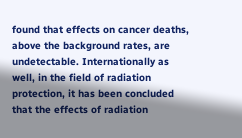found that effects on cancer deaths, above the background rates, are undetectable. Internationally as well, in the field of radiation protection, it has been concluded that the effects of radiation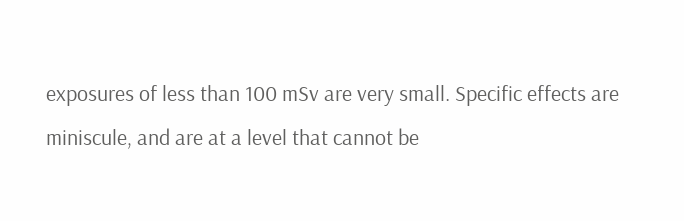exposures of less than 100 mSv are very small. Specific effects are miniscule, and are at a level that cannot be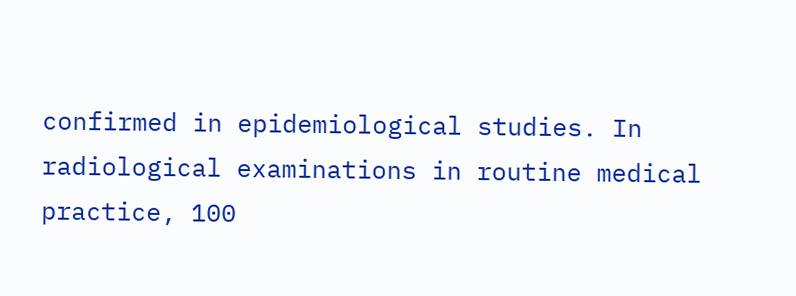confirmed in epidemiological studies. In radiological examinations in routine medical practice, 100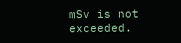mSv is not exceeded.